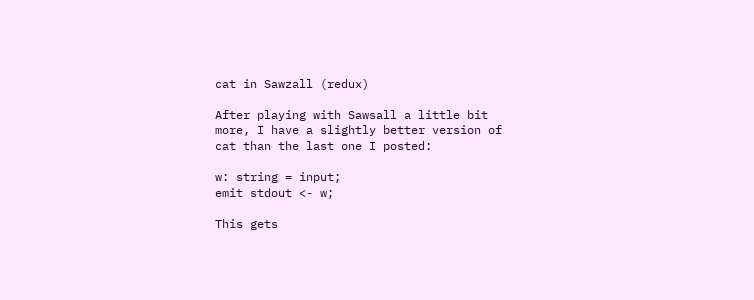cat in Sawzall (redux)

After playing with Sawsall a little bit more, I have a slightly better version of cat than the last one I posted:

w: string = input;
emit stdout <- w;

This gets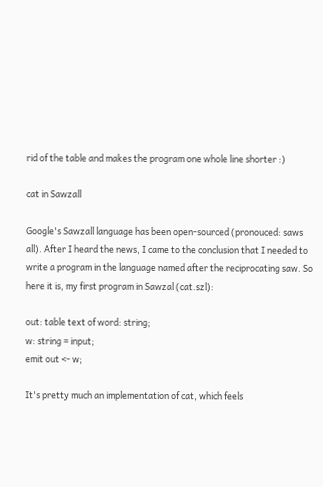rid of the table and makes the program one whole line shorter :)

cat in Sawzall

Google's Sawzall language has been open-sourced (pronouced: saws all). After I heard the news, I came to the conclusion that I needed to write a program in the language named after the reciprocating saw. So here it is, my first program in Sawzal (cat.szl):

out: table text of word: string;
w: string = input;
emit out <- w;

It's pretty much an implementation of cat, which feels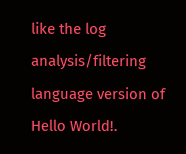like the log analysis/filtering language version of Hello World!.